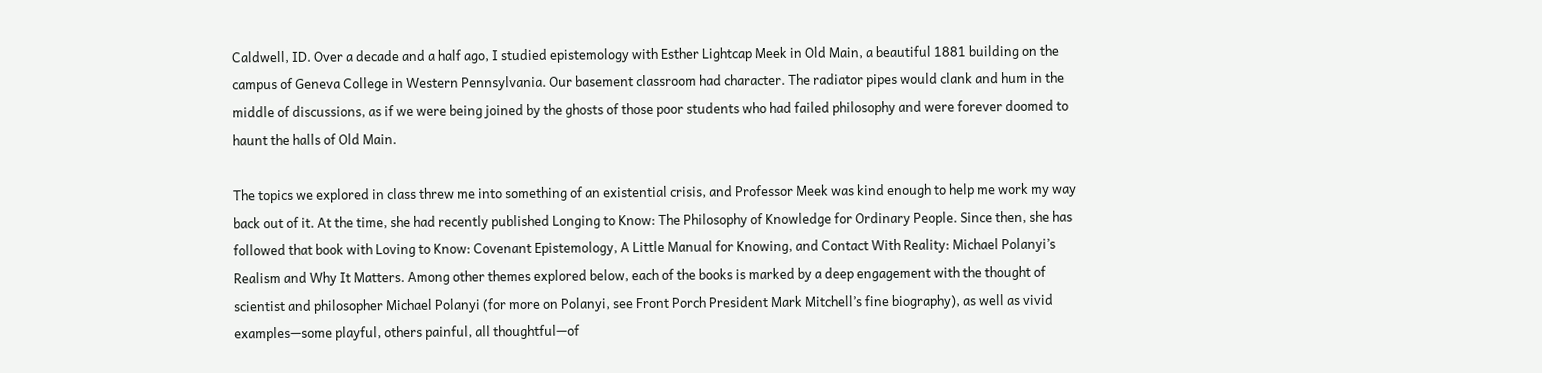Caldwell, ID. Over a decade and a half ago, I studied epistemology with Esther Lightcap Meek in Old Main, a beautiful 1881 building on the campus of Geneva College in Western Pennsylvania. Our basement classroom had character. The radiator pipes would clank and hum in the middle of discussions, as if we were being joined by the ghosts of those poor students who had failed philosophy and were forever doomed to haunt the halls of Old Main.

The topics we explored in class threw me into something of an existential crisis, and Professor Meek was kind enough to help me work my way back out of it. At the time, she had recently published Longing to Know: The Philosophy of Knowledge for Ordinary People. Since then, she has followed that book with Loving to Know: Covenant Epistemology, A Little Manual for Knowing, and Contact With Reality: Michael Polanyi’s Realism and Why It Matters. Among other themes explored below, each of the books is marked by a deep engagement with the thought of scientist and philosopher Michael Polanyi (for more on Polanyi, see Front Porch President Mark Mitchell’s fine biography), as well as vivid examples—some playful, others painful, all thoughtful—of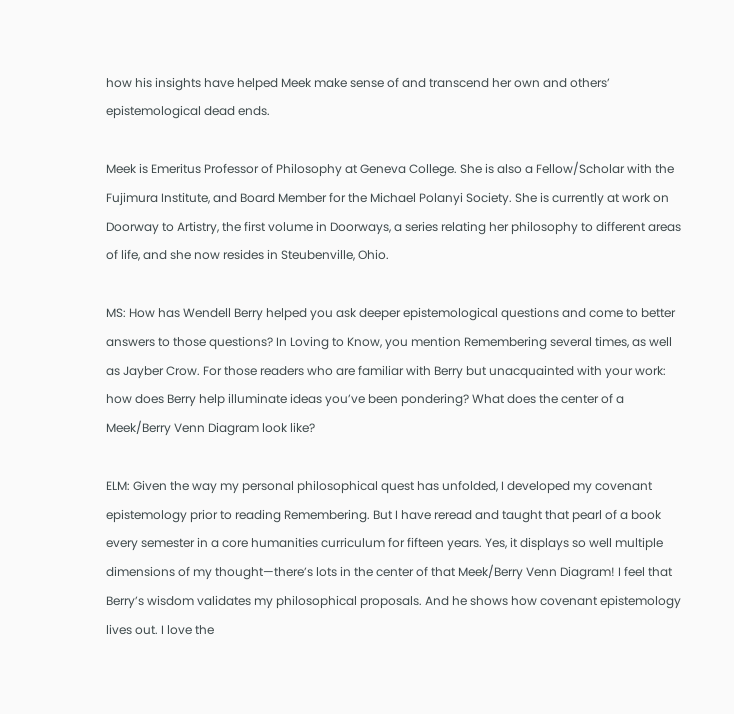how his insights have helped Meek make sense of and transcend her own and others’ epistemological dead ends.

Meek is Emeritus Professor of Philosophy at Geneva College. She is also a Fellow/Scholar with the Fujimura Institute, and Board Member for the Michael Polanyi Society. She is currently at work on Doorway to Artistry, the first volume in Doorways, a series relating her philosophy to different areas of life, and she now resides in Steubenville, Ohio.

MS: How has Wendell Berry helped you ask deeper epistemological questions and come to better answers to those questions? In Loving to Know, you mention Remembering several times, as well as Jayber Crow. For those readers who are familiar with Berry but unacquainted with your work: how does Berry help illuminate ideas you’ve been pondering? What does the center of a Meek/Berry Venn Diagram look like?

ELM: Given the way my personal philosophical quest has unfolded, I developed my covenant epistemology prior to reading Remembering. But I have reread and taught that pearl of a book every semester in a core humanities curriculum for fifteen years. Yes, it displays so well multiple dimensions of my thought—there’s lots in the center of that Meek/Berry Venn Diagram! I feel that Berry’s wisdom validates my philosophical proposals. And he shows how covenant epistemology lives out. I love the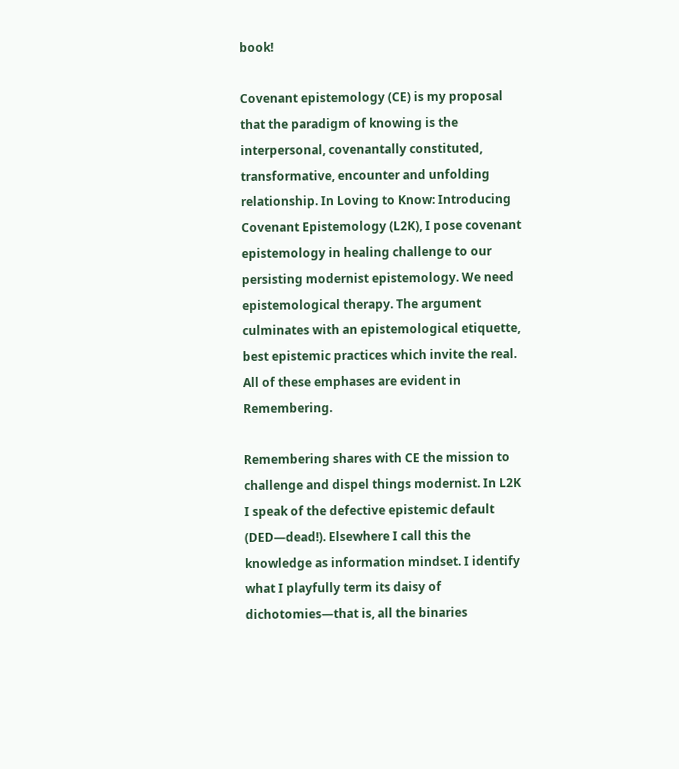book!

Covenant epistemology (CE) is my proposal that the paradigm of knowing is the interpersonal, covenantally constituted, transformative, encounter and unfolding relationship. In Loving to Know: Introducing Covenant Epistemology (L2K), I pose covenant epistemology in healing challenge to our persisting modernist epistemology. We need epistemological therapy. The argument culminates with an epistemological etiquette, best epistemic practices which invite the real. All of these emphases are evident in Remembering.

Remembering shares with CE the mission to challenge and dispel things modernist. In L2K I speak of the defective epistemic default (DED—dead!). Elsewhere I call this the knowledge as information mindset. I identify what I playfully term its daisy of dichotomies—that is, all the binaries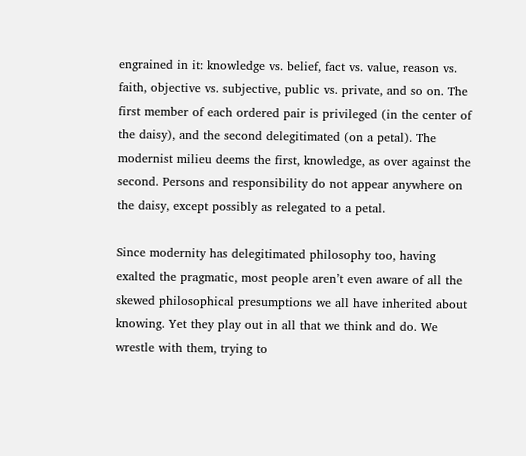engrained in it: knowledge vs. belief, fact vs. value, reason vs. faith, objective vs. subjective, public vs. private, and so on. The first member of each ordered pair is privileged (in the center of the daisy), and the second delegitimated (on a petal). The modernist milieu deems the first, knowledge, as over against the second. Persons and responsibility do not appear anywhere on the daisy, except possibly as relegated to a petal.

Since modernity has delegitimated philosophy too, having exalted the pragmatic, most people aren’t even aware of all the skewed philosophical presumptions we all have inherited about knowing. Yet they play out in all that we think and do. We wrestle with them, trying to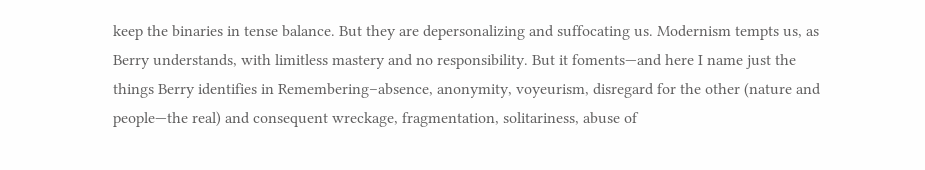keep the binaries in tense balance. But they are depersonalizing and suffocating us. Modernism tempts us, as Berry understands, with limitless mastery and no responsibility. But it foments—and here I name just the things Berry identifies in Remembering–absence, anonymity, voyeurism, disregard for the other (nature and people—the real) and consequent wreckage, fragmentation, solitariness, abuse of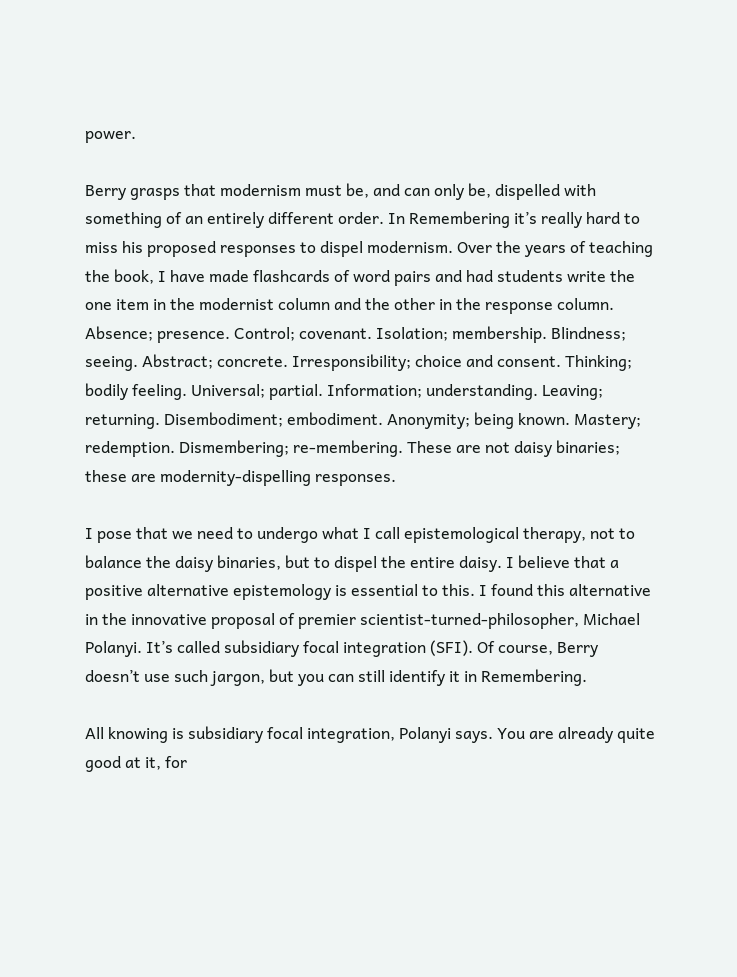power.

Berry grasps that modernism must be, and can only be, dispelled with something of an entirely different order. In Remembering it’s really hard to miss his proposed responses to dispel modernism. Over the years of teaching the book, I have made flashcards of word pairs and had students write the one item in the modernist column and the other in the response column. Absence; presence. Control; covenant. Isolation; membership. Blindness; seeing. Abstract; concrete. Irresponsibility; choice and consent. Thinking; bodily feeling. Universal; partial. Information; understanding. Leaving; returning. Disembodiment; embodiment. Anonymity; being known. Mastery; redemption. Dismembering; re-membering. These are not daisy binaries; these are modernity-dispelling responses.

I pose that we need to undergo what I call epistemological therapy, not to balance the daisy binaries, but to dispel the entire daisy. I believe that a positive alternative epistemology is essential to this. I found this alternative in the innovative proposal of premier scientist-turned-philosopher, Michael Polanyi. It’s called subsidiary focal integration (SFI). Of course, Berry doesn’t use such jargon, but you can still identify it in Remembering.

All knowing is subsidiary focal integration, Polanyi says. You are already quite good at it, for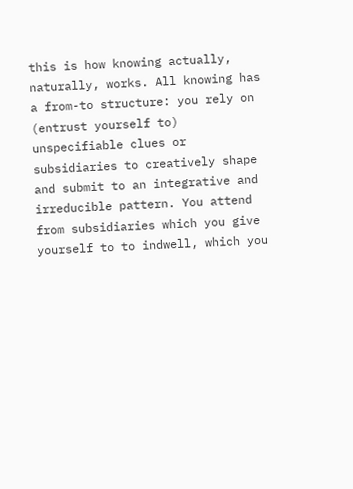this is how knowing actually, naturally, works. All knowing has a from-to structure: you rely on (entrust yourself to) unspecifiable clues or subsidiaries to creatively shape and submit to an integrative and irreducible pattern. You attend from subsidiaries which you give yourself to to indwell, which you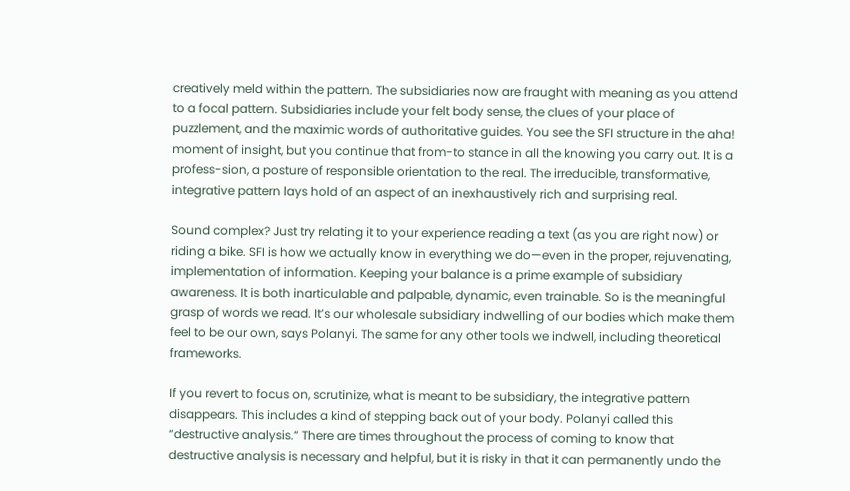creatively meld within the pattern. The subsidiaries now are fraught with meaning as you attend to a focal pattern. Subsidiaries include your felt body sense, the clues of your place of puzzlement, and the maximic words of authoritative guides. You see the SFI structure in the aha! moment of insight, but you continue that from-to stance in all the knowing you carry out. It is a profess-sion, a posture of responsible orientation to the real. The irreducible, transformative, integrative pattern lays hold of an aspect of an inexhaustively rich and surprising real.

Sound complex? Just try relating it to your experience reading a text (as you are right now) or riding a bike. SFI is how we actually know in everything we do—even in the proper, rejuvenating, implementation of information. Keeping your balance is a prime example of subsidiary awareness. It is both inarticulable and palpable, dynamic, even trainable. So is the meaningful grasp of words we read. It’s our wholesale subsidiary indwelling of our bodies which make them feel to be our own, says Polanyi. The same for any other tools we indwell, including theoretical frameworks.

If you revert to focus on, scrutinize, what is meant to be subsidiary, the integrative pattern disappears. This includes a kind of stepping back out of your body. Polanyi called this “destructive analysis.” There are times throughout the process of coming to know that destructive analysis is necessary and helpful, but it is risky in that it can permanently undo the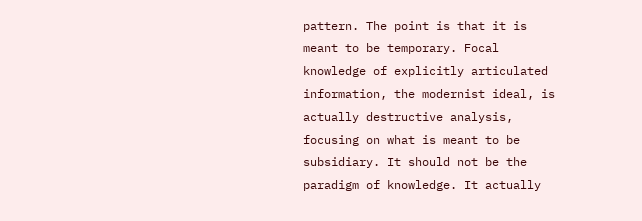pattern. The point is that it is meant to be temporary. Focal knowledge of explicitly articulated information, the modernist ideal, is actually destructive analysis, focusing on what is meant to be subsidiary. It should not be the paradigm of knowledge. It actually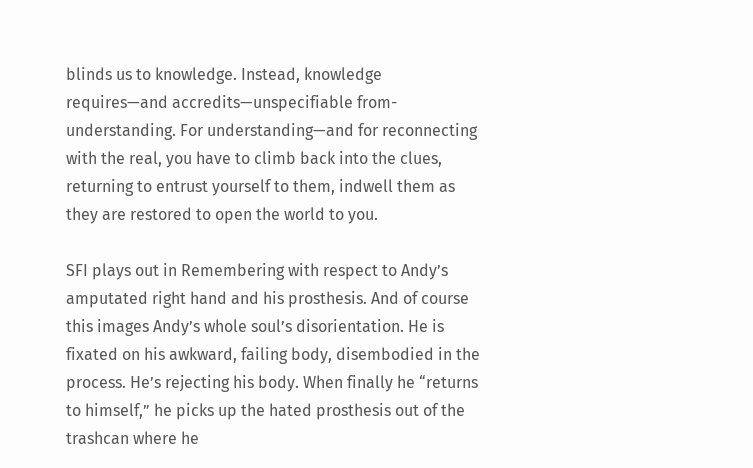blinds us to knowledge. Instead, knowledge requires—and accredits—unspecifiable from-understanding. For understanding—and for reconnecting with the real, you have to climb back into the clues, returning to entrust yourself to them, indwell them as they are restored to open the world to you.

SFI plays out in Remembering with respect to Andy’s amputated right hand and his prosthesis. And of course this images Andy’s whole soul’s disorientation. He is fixated on his awkward, failing body, disembodied in the process. He’s rejecting his body. When finally he “returns to himself,” he picks up the hated prosthesis out of the trashcan where he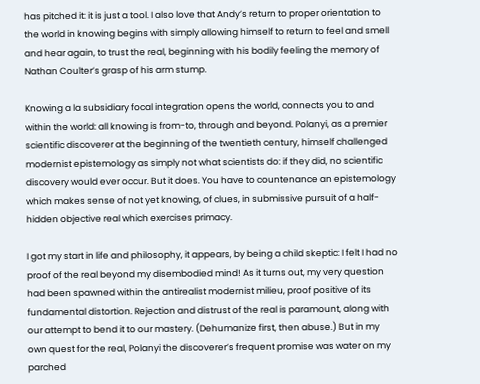has pitched it: it is just a tool. I also love that Andy’s return to proper orientation to the world in knowing begins with simply allowing himself to return to feel and smell and hear again, to trust the real, beginning with his bodily feeling the memory of Nathan Coulter’s grasp of his arm stump.

Knowing a la subsidiary focal integration opens the world, connects you to and within the world: all knowing is from-to, through and beyond. Polanyi, as a premier scientific discoverer at the beginning of the twentieth century, himself challenged modernist epistemology as simply not what scientists do: if they did, no scientific discovery would ever occur. But it does. You have to countenance an epistemology which makes sense of not yet knowing, of clues, in submissive pursuit of a half-hidden objective real which exercises primacy.

I got my start in life and philosophy, it appears, by being a child skeptic: I felt I had no proof of the real beyond my disembodied mind! As it turns out, my very question had been spawned within the antirealist modernist milieu, proof positive of its fundamental distortion. Rejection and distrust of the real is paramount, along with our attempt to bend it to our mastery. (Dehumanize first, then abuse.) But in my own quest for the real, Polanyi the discoverer’s frequent promise was water on my parched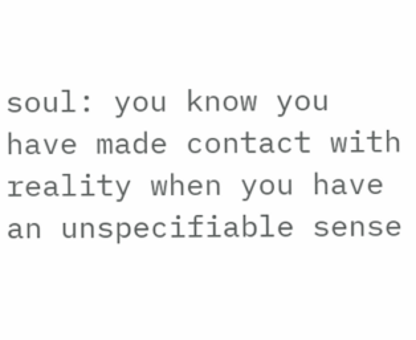soul: you know you have made contact with reality when you have an unspecifiable sense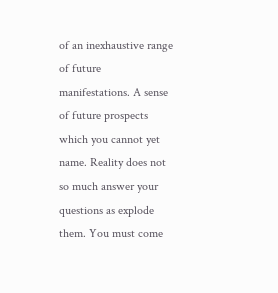of an inexhaustive range of future manifestations. A sense of future prospects which you cannot yet name. Reality does not so much answer your questions as explode them. You must come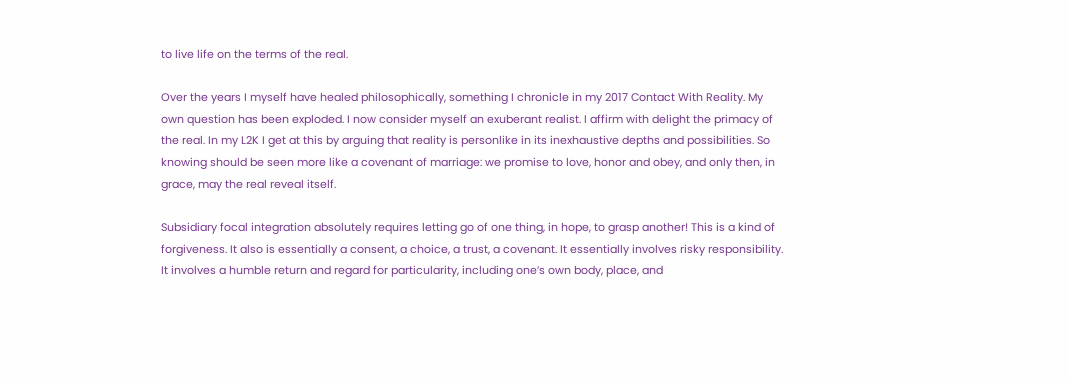to live life on the terms of the real.

Over the years I myself have healed philosophically, something I chronicle in my 2017 Contact With Reality. My own question has been exploded. I now consider myself an exuberant realist. I affirm with delight the primacy of the real. In my L2K I get at this by arguing that reality is personlike in its inexhaustive depths and possibilities. So knowing should be seen more like a covenant of marriage: we promise to love, honor and obey, and only then, in grace, may the real reveal itself.

Subsidiary focal integration absolutely requires letting go of one thing, in hope, to grasp another! This is a kind of forgiveness. It also is essentially a consent, a choice, a trust, a covenant. It essentially involves risky responsibility. It involves a humble return and regard for particularity, including one’s own body, place, and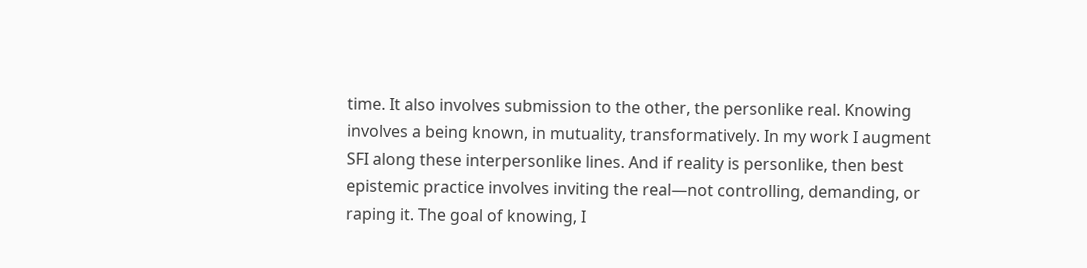time. It also involves submission to the other, the personlike real. Knowing involves a being known, in mutuality, transformatively. In my work I augment SFI along these interpersonlike lines. And if reality is personlike, then best epistemic practice involves inviting the real—not controlling, demanding, or raping it. The goal of knowing, I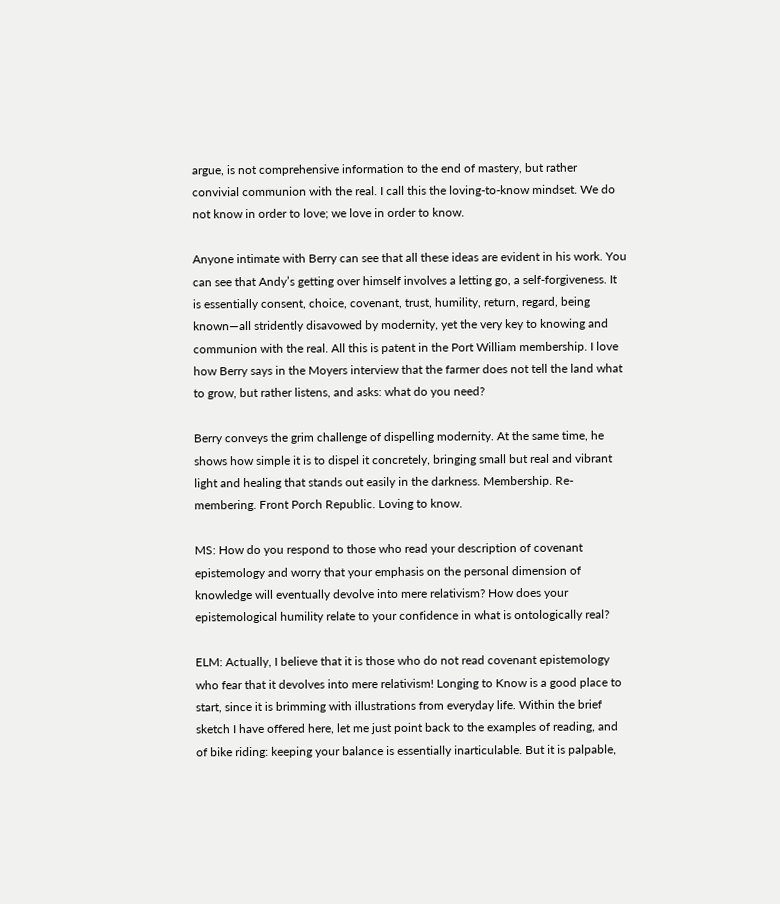argue, is not comprehensive information to the end of mastery, but rather convivial communion with the real. I call this the loving-to-know mindset. We do not know in order to love; we love in order to know.

Anyone intimate with Berry can see that all these ideas are evident in his work. You can see that Andy’s getting over himself involves a letting go, a self-forgiveness. It is essentially consent, choice, covenant, trust, humility, return, regard, being known—all stridently disavowed by modernity, yet the very key to knowing and communion with the real. All this is patent in the Port William membership. I love how Berry says in the Moyers interview that the farmer does not tell the land what to grow, but rather listens, and asks: what do you need?

Berry conveys the grim challenge of dispelling modernity. At the same time, he shows how simple it is to dispel it concretely, bringing small but real and vibrant light and healing that stands out easily in the darkness. Membership. Re-membering. Front Porch Republic. Loving to know.

MS: How do you respond to those who read your description of covenant epistemology and worry that your emphasis on the personal dimension of knowledge will eventually devolve into mere relativism? How does your epistemological humility relate to your confidence in what is ontologically real?

ELM: Actually, I believe that it is those who do not read covenant epistemology who fear that it devolves into mere relativism! Longing to Know is a good place to start, since it is brimming with illustrations from everyday life. Within the brief sketch I have offered here, let me just point back to the examples of reading, and of bike riding: keeping your balance is essentially inarticulable. But it is palpable,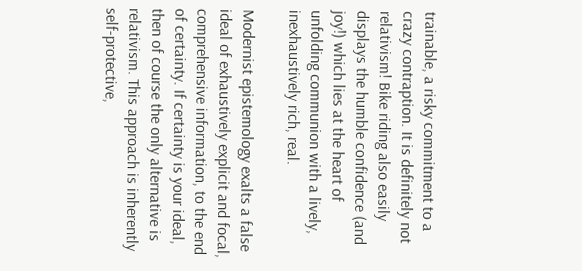trainable, a risky commitment to a crazy contraption. It is definitely not relativism! Bike riding also easily displays the humble confidence (and joy!) which lies at the heart of unfolding communion with a lively, inexhaustively rich, real.

Modernist epistemology exalts a false ideal of exhaustively explicit and focal, comprehensive information, to the end of certainty. If certainty is your ideal, then of course the only alternative is relativism. This approach is inherently self-protective,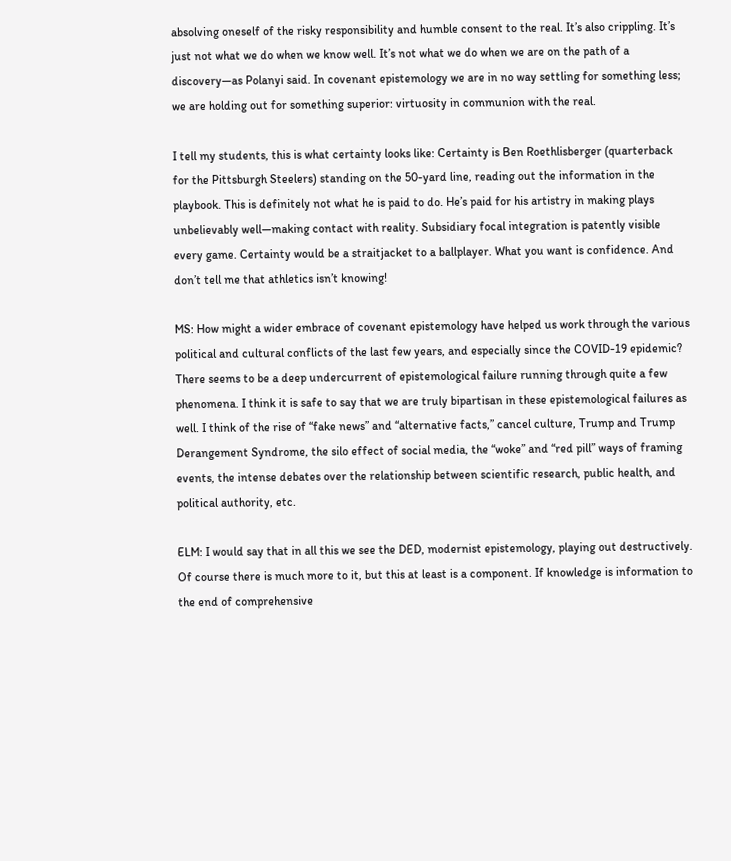absolving oneself of the risky responsibility and humble consent to the real. It’s also crippling. It’s just not what we do when we know well. It’s not what we do when we are on the path of a discovery—as Polanyi said. In covenant epistemology we are in no way settling for something less; we are holding out for something superior: virtuosity in communion with the real.

I tell my students, this is what certainty looks like: Certainty is Ben Roethlisberger (quarterback for the Pittsburgh Steelers) standing on the 50-yard line, reading out the information in the playbook. This is definitely not what he is paid to do. He’s paid for his artistry in making plays unbelievably well—making contact with reality. Subsidiary focal integration is patently visible every game. Certainty would be a straitjacket to a ballplayer. What you want is confidence. And don’t tell me that athletics isn’t knowing!

MS: How might a wider embrace of covenant epistemology have helped us work through the various political and cultural conflicts of the last few years, and especially since the COVID-19 epidemic? There seems to be a deep undercurrent of epistemological failure running through quite a few phenomena. I think it is safe to say that we are truly bipartisan in these epistemological failures as well. I think of the rise of “fake news” and “alternative facts,” cancel culture, Trump and Trump Derangement Syndrome, the silo effect of social media, the “woke” and “red pill” ways of framing events, the intense debates over the relationship between scientific research, public health, and political authority, etc.

ELM: I would say that in all this we see the DED, modernist epistemology, playing out destructively. Of course there is much more to it, but this at least is a component. If knowledge is information to the end of comprehensive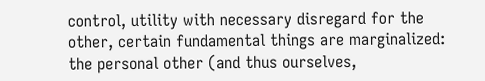control, utility with necessary disregard for the other, certain fundamental things are marginalized: the personal other (and thus ourselves,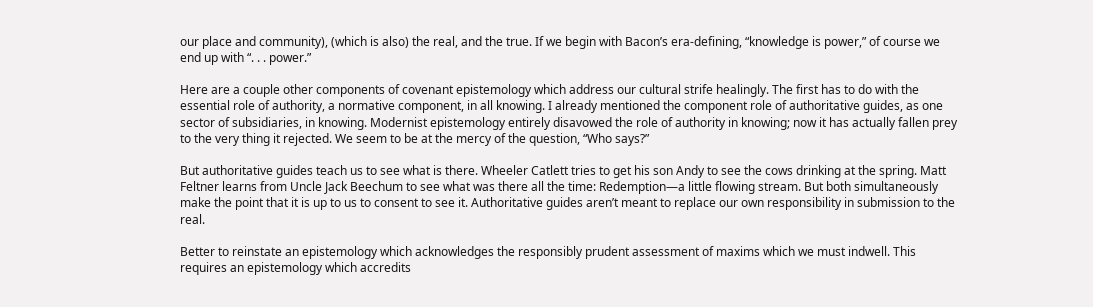our place and community), (which is also) the real, and the true. If we begin with Bacon’s era-defining, “knowledge is power,” of course we end up with “. . . power.”

Here are a couple other components of covenant epistemology which address our cultural strife healingly. The first has to do with the essential role of authority, a normative component, in all knowing. I already mentioned the component role of authoritative guides, as one sector of subsidiaries, in knowing. Modernist epistemology entirely disavowed the role of authority in knowing; now it has actually fallen prey to the very thing it rejected. We seem to be at the mercy of the question, “Who says?”

But authoritative guides teach us to see what is there. Wheeler Catlett tries to get his son Andy to see the cows drinking at the spring. Matt Feltner learns from Uncle Jack Beechum to see what was there all the time: Redemption—a little flowing stream. But both simultaneously make the point that it is up to us to consent to see it. Authoritative guides aren’t meant to replace our own responsibility in submission to the real.

Better to reinstate an epistemology which acknowledges the responsibly prudent assessment of maxims which we must indwell. This requires an epistemology which accredits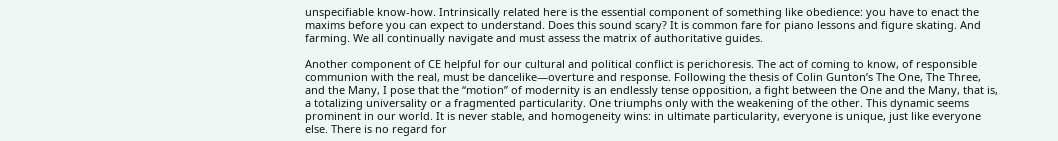unspecifiable know-how. Intrinsically related here is the essential component of something like obedience: you have to enact the maxims before you can expect to understand. Does this sound scary? It is common fare for piano lessons and figure skating. And farming. We all continually navigate and must assess the matrix of authoritative guides.

Another component of CE helpful for our cultural and political conflict is perichoresis. The act of coming to know, of responsible communion with the real, must be dancelike—overture and response. Following the thesis of Colin Gunton’s The One, The Three, and the Many, I pose that the “motion” of modernity is an endlessly tense opposition, a fight between the One and the Many, that is, a totalizing universality or a fragmented particularity. One triumphs only with the weakening of the other. This dynamic seems prominent in our world. It is never stable, and homogeneity wins: in ultimate particularity, everyone is unique, just like everyone else. There is no regard for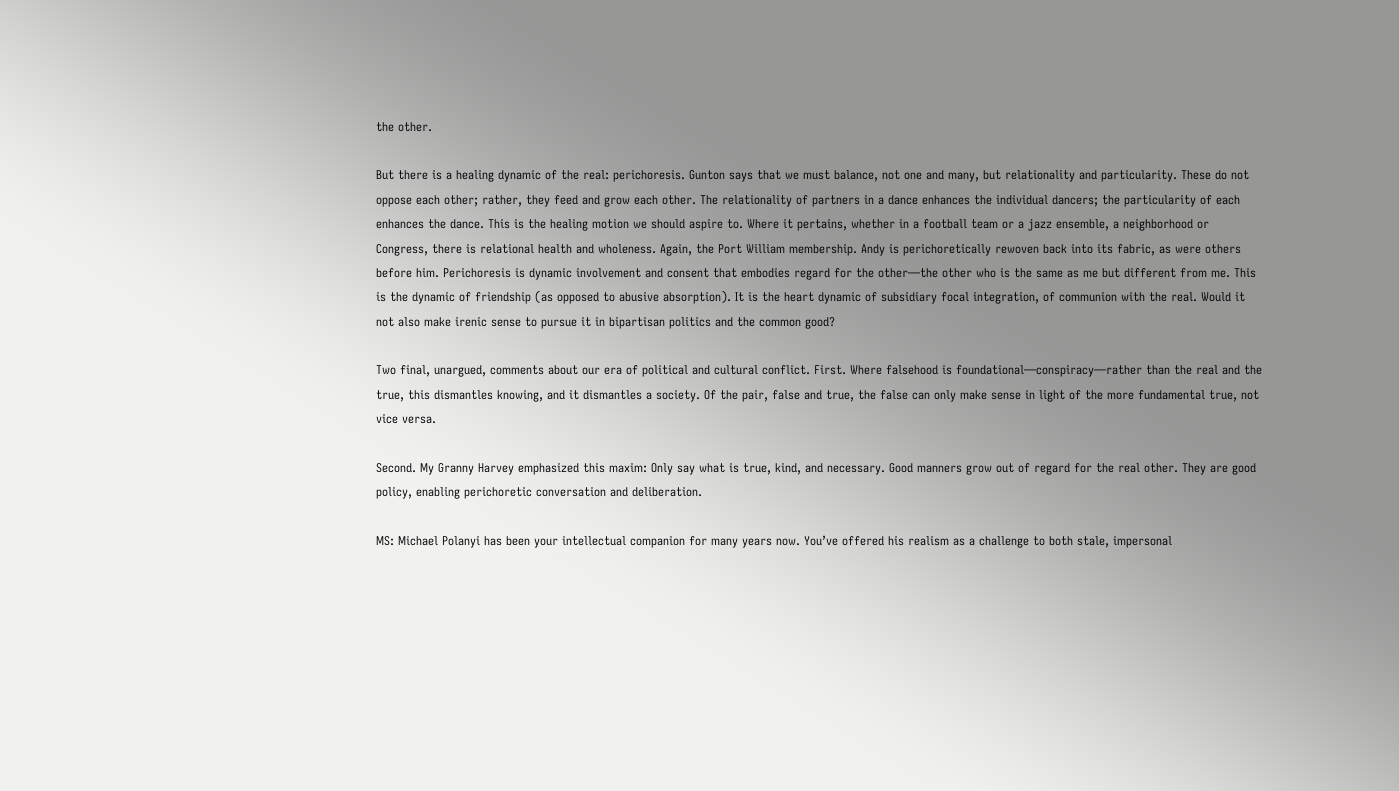the other.

But there is a healing dynamic of the real: perichoresis. Gunton says that we must balance, not one and many, but relationality and particularity. These do not oppose each other; rather, they feed and grow each other. The relationality of partners in a dance enhances the individual dancers; the particularity of each enhances the dance. This is the healing motion we should aspire to. Where it pertains, whether in a football team or a jazz ensemble, a neighborhood or Congress, there is relational health and wholeness. Again, the Port William membership. Andy is perichoretically rewoven back into its fabric, as were others before him. Perichoresis is dynamic involvement and consent that embodies regard for the other—the other who is the same as me but different from me. This is the dynamic of friendship (as opposed to abusive absorption). It is the heart dynamic of subsidiary focal integration, of communion with the real. Would it not also make irenic sense to pursue it in bipartisan politics and the common good?

Two final, unargued, comments about our era of political and cultural conflict. First. Where falsehood is foundational—conspiracy—rather than the real and the true, this dismantles knowing, and it dismantles a society. Of the pair, false and true, the false can only make sense in light of the more fundamental true, not vice versa.

Second. My Granny Harvey emphasized this maxim: Only say what is true, kind, and necessary. Good manners grow out of regard for the real other. They are good policy, enabling perichoretic conversation and deliberation.

MS: Michael Polanyi has been your intellectual companion for many years now. You’ve offered his realism as a challenge to both stale, impersonal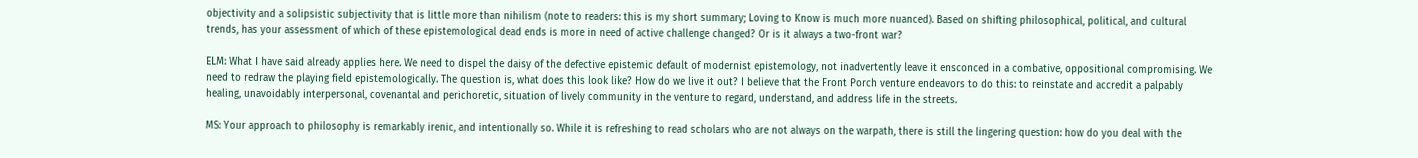objectivity and a solipsistic subjectivity that is little more than nihilism (note to readers: this is my short summary; Loving to Know is much more nuanced). Based on shifting philosophical, political, and cultural trends, has your assessment of which of these epistemological dead ends is more in need of active challenge changed? Or is it always a two-front war?

ELM: What I have said already applies here. We need to dispel the daisy of the defective epistemic default of modernist epistemology, not inadvertently leave it ensconced in a combative, oppositional compromising. We need to redraw the playing field epistemologically. The question is, what does this look like? How do we live it out? I believe that the Front Porch venture endeavors to do this: to reinstate and accredit a palpably healing, unavoidably interpersonal, covenantal and perichoretic, situation of lively community in the venture to regard, understand, and address life in the streets.

MS: Your approach to philosophy is remarkably irenic, and intentionally so. While it is refreshing to read scholars who are not always on the warpath, there is still the lingering question: how do you deal with the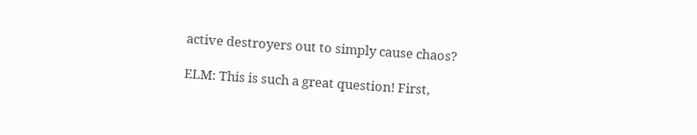active destroyers out to simply cause chaos?

ELM: This is such a great question! First,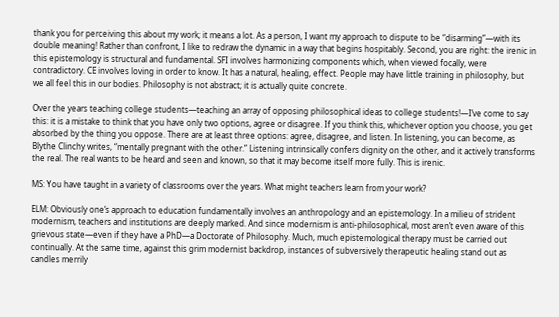thank you for perceiving this about my work; it means a lot. As a person, I want my approach to dispute to be “disarming”—with its double meaning! Rather than confront, I like to redraw the dynamic in a way that begins hospitably. Second, you are right: the irenic in this epistemology is structural and fundamental. SFI involves harmonizing components which, when viewed focally, were contradictory. CE involves loving in order to know. It has a natural, healing, effect. People may have little training in philosophy, but we all feel this in our bodies. Philosophy is not abstract; it is actually quite concrete.

Over the years teaching college students—teaching an array of opposing philosophical ideas to college students!—I’ve come to say this: it is a mistake to think that you have only two options, agree or disagree. If you think this, whichever option you choose, you get absorbed by the thing you oppose. There are at least three options: agree, disagree, and listen. In listening, you can become, as Blythe Clinchy writes, “mentally pregnant with the other.” Listening intrinsically confers dignity on the other, and it actively transforms the real. The real wants to be heard and seen and known, so that it may become itself more fully. This is irenic.

MS: You have taught in a variety of classrooms over the years. What might teachers learn from your work?

ELM: Obviously one’s approach to education fundamentally involves an anthropology and an epistemology. In a milieu of strident modernism, teachers and institutions are deeply marked. And since modernism is anti-philosophical, most aren’t even aware of this grievous state—even if they have a PhD—a Doctorate of Philosophy. Much, much epistemological therapy must be carried out continually. At the same time, against this grim modernist backdrop, instances of subversively therapeutic healing stand out as candles merrily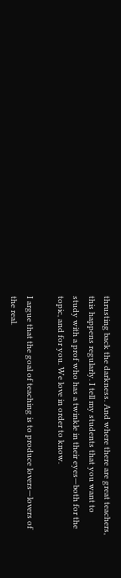thrusting back the darkness. And where there are great teachers, this happens regularly. I tell my students that you want to study with a prof who has a twinkle in their eyes—both for the topic, and for you. We love in order to know.

I argue that the goal of teaching is to produce lovers—lovers of the real.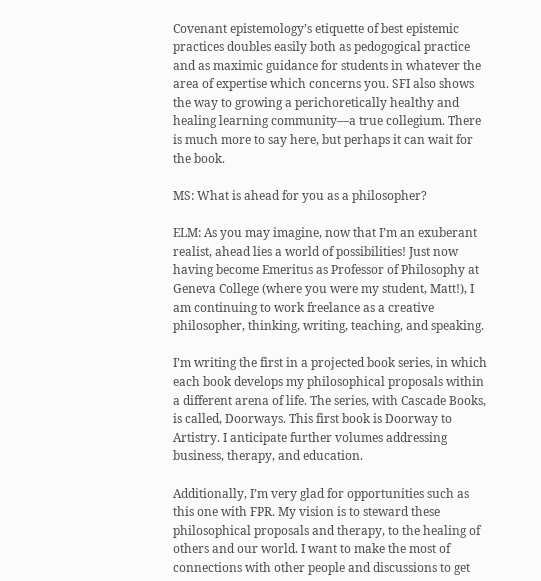Covenant epistemology’s etiquette of best epistemic practices doubles easily both as pedogogical practice and as maximic guidance for students in whatever the area of expertise which concerns you. SFI also shows the way to growing a perichoretically healthy and healing learning community—a true collegium. There is much more to say here, but perhaps it can wait for the book.

MS: What is ahead for you as a philosopher?

ELM: As you may imagine, now that I’m an exuberant realist, ahead lies a world of possibilities! Just now having become Emeritus as Professor of Philosophy at Geneva College (where you were my student, Matt!), I am continuing to work freelance as a creative philosopher, thinking, writing, teaching, and speaking.

I’m writing the first in a projected book series, in which each book develops my philosophical proposals within a different arena of life. The series, with Cascade Books, is called, Doorways. This first book is Doorway to Artistry. I anticipate further volumes addressing business, therapy, and education.

Additionally, I’m very glad for opportunities such as this one with FPR. My vision is to steward these philosophical proposals and therapy, to the healing of others and our world. I want to make the most of connections with other people and discussions to get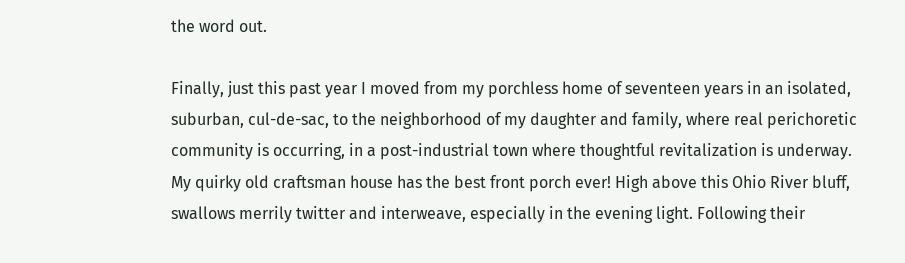the word out.

Finally, just this past year I moved from my porchless home of seventeen years in an isolated, suburban, cul-de-sac, to the neighborhood of my daughter and family, where real perichoretic community is occurring, in a post-industrial town where thoughtful revitalization is underway. My quirky old craftsman house has the best front porch ever! High above this Ohio River bluff, swallows merrily twitter and interweave, especially in the evening light. Following their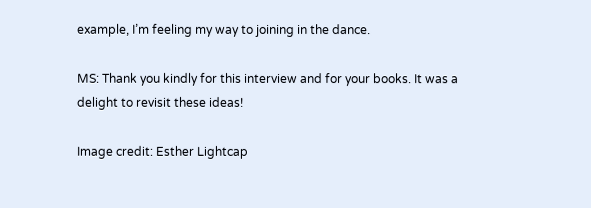example, I’m feeling my way to joining in the dance.

MS: Thank you kindly for this interview and for your books. It was a delight to revisit these ideas!

Image credit: Esther Lightcap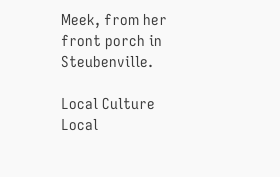Meek, from her front porch in Steubenville.

Local Culture
Local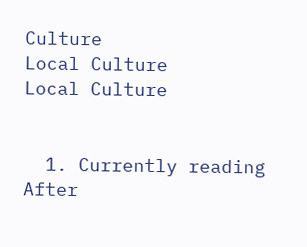Culture
Local Culture
Local Culture


  1. Currently reading After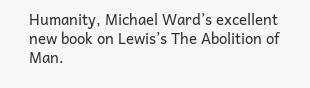Humanity, Michael Ward’s excellent new book on Lewis’s The Abolition of Man.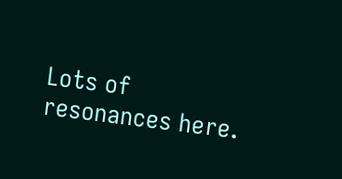Lots of resonances here.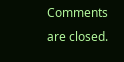Comments are closed.